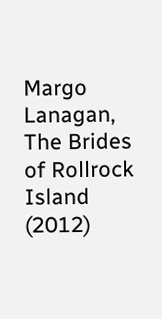Margo Lanagan, The Brides of Rollrock Island (2012)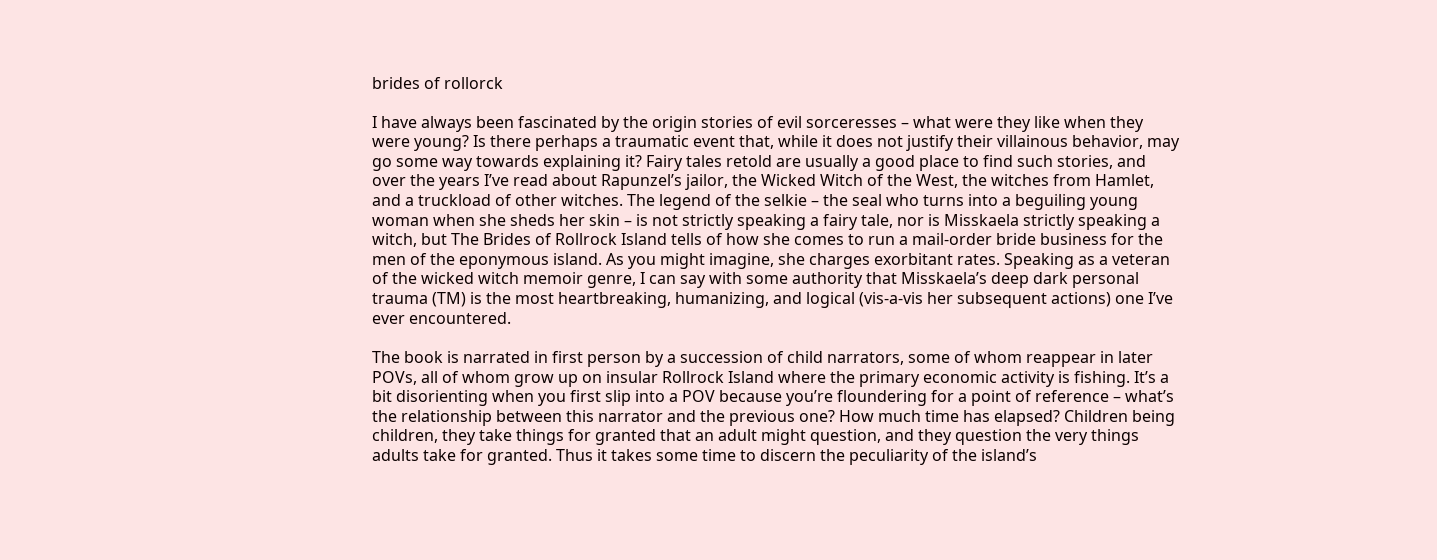brides of rollorck

I have always been fascinated by the origin stories of evil sorceresses – what were they like when they were young? Is there perhaps a traumatic event that, while it does not justify their villainous behavior, may go some way towards explaining it? Fairy tales retold are usually a good place to find such stories, and over the years I’ve read about Rapunzel’s jailor, the Wicked Witch of the West, the witches from Hamlet, and a truckload of other witches. The legend of the selkie – the seal who turns into a beguiling young woman when she sheds her skin – is not strictly speaking a fairy tale, nor is Misskaela strictly speaking a witch, but The Brides of Rollrock Island tells of how she comes to run a mail-order bride business for the men of the eponymous island. As you might imagine, she charges exorbitant rates. Speaking as a veteran of the wicked witch memoir genre, I can say with some authority that Misskaela’s deep dark personal trauma (TM) is the most heartbreaking, humanizing, and logical (vis-a-vis her subsequent actions) one I’ve ever encountered.

The book is narrated in first person by a succession of child narrators, some of whom reappear in later POVs, all of whom grow up on insular Rollrock Island where the primary economic activity is fishing. It’s a bit disorienting when you first slip into a POV because you’re floundering for a point of reference – what’s the relationship between this narrator and the previous one? How much time has elapsed? Children being children, they take things for granted that an adult might question, and they question the very things adults take for granted. Thus it takes some time to discern the peculiarity of the island’s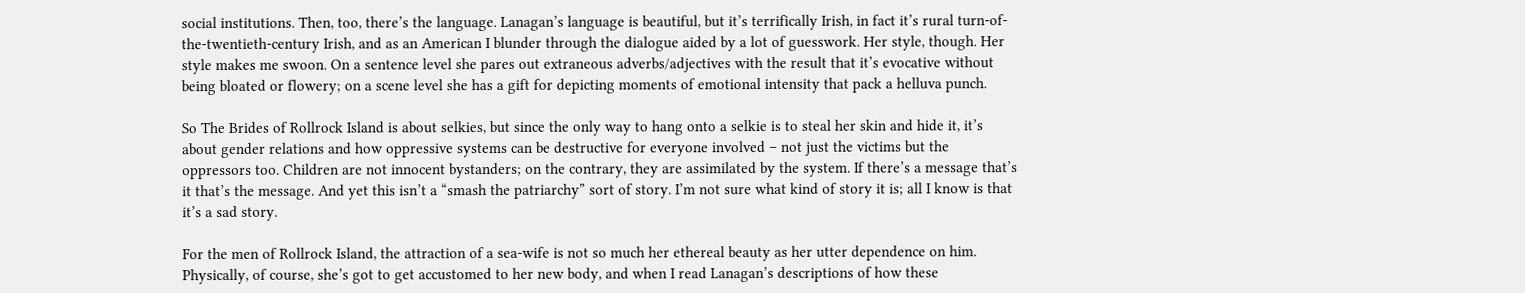social institutions. Then, too, there’s the language. Lanagan’s language is beautiful, but it’s terrifically Irish, in fact it’s rural turn-of-the-twentieth-century Irish, and as an American I blunder through the dialogue aided by a lot of guesswork. Her style, though. Her style makes me swoon. On a sentence level she pares out extraneous adverbs/adjectives with the result that it’s evocative without being bloated or flowery; on a scene level she has a gift for depicting moments of emotional intensity that pack a helluva punch.

So The Brides of Rollrock Island is about selkies, but since the only way to hang onto a selkie is to steal her skin and hide it, it’s about gender relations and how oppressive systems can be destructive for everyone involved – not just the victims but the oppressors too. Children are not innocent bystanders; on the contrary, they are assimilated by the system. If there’s a message that’s it that’s the message. And yet this isn’t a “smash the patriarchy” sort of story. I’m not sure what kind of story it is; all I know is that it’s a sad story.

For the men of Rollrock Island, the attraction of a sea-wife is not so much her ethereal beauty as her utter dependence on him. Physically, of course, she’s got to get accustomed to her new body, and when I read Lanagan’s descriptions of how these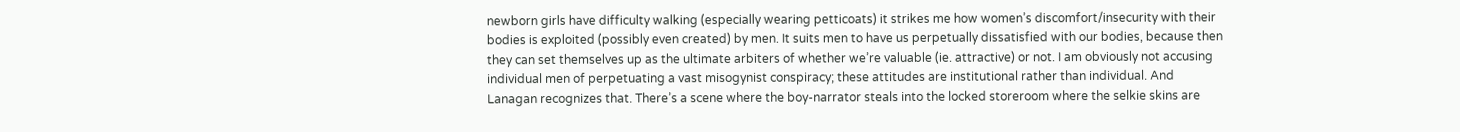newborn girls have difficulty walking (especially wearing petticoats) it strikes me how women’s discomfort/insecurity with their bodies is exploited (possibly even created) by men. It suits men to have us perpetually dissatisfied with our bodies, because then they can set themselves up as the ultimate arbiters of whether we’re valuable (ie. attractive) or not. I am obviously not accusing individual men of perpetuating a vast misogynist conspiracy; these attitudes are institutional rather than individual. And Lanagan recognizes that. There’s a scene where the boy-narrator steals into the locked storeroom where the selkie skins are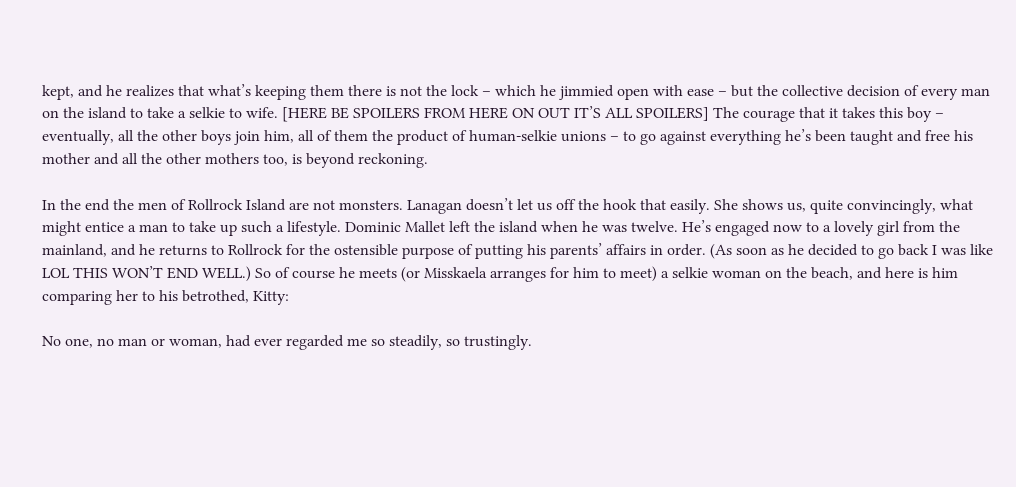kept, and he realizes that what’s keeping them there is not the lock – which he jimmied open with ease – but the collective decision of every man on the island to take a selkie to wife. [HERE BE SPOILERS FROM HERE ON OUT IT’S ALL SPOILERS] The courage that it takes this boy – eventually, all the other boys join him, all of them the product of human-selkie unions – to go against everything he’s been taught and free his mother and all the other mothers too, is beyond reckoning.

In the end the men of Rollrock Island are not monsters. Lanagan doesn’t let us off the hook that easily. She shows us, quite convincingly, what might entice a man to take up such a lifestyle. Dominic Mallet left the island when he was twelve. He’s engaged now to a lovely girl from the mainland, and he returns to Rollrock for the ostensible purpose of putting his parents’ affairs in order. (As soon as he decided to go back I was like LOL THIS WON’T END WELL.) So of course he meets (or Misskaela arranges for him to meet) a selkie woman on the beach, and here is him comparing her to his betrothed, Kitty:

No one, no man or woman, had ever regarded me so steadily, so trustingly.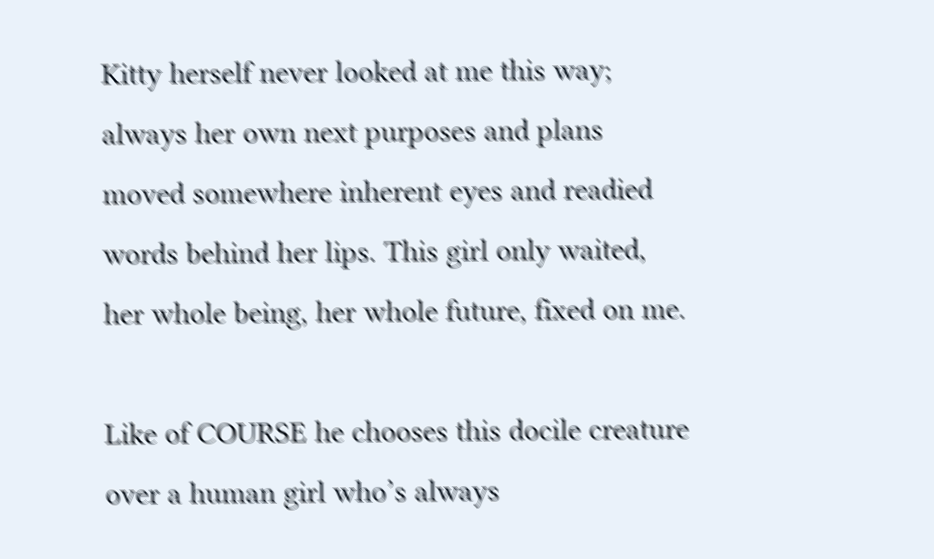Kitty herself never looked at me this way; always her own next purposes and plans moved somewhere inherent eyes and readied words behind her lips. This girl only waited, her whole being, her whole future, fixed on me.

Like of COURSE he chooses this docile creature over a human girl who’s always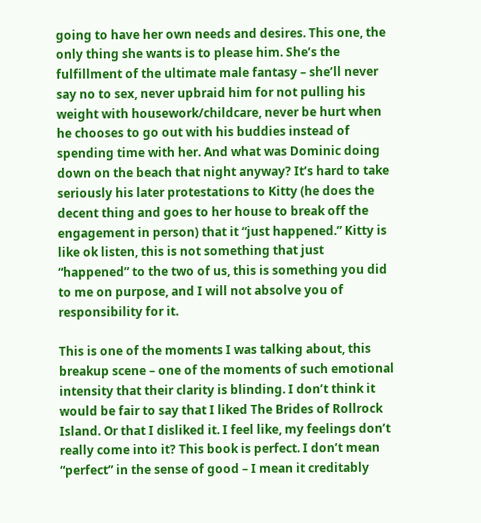going to have her own needs and desires. This one, the only thing she wants is to please him. She’s the fulfillment of the ultimate male fantasy – she’ll never say no to sex, never upbraid him for not pulling his weight with housework/childcare, never be hurt when he chooses to go out with his buddies instead of spending time with her. And what was Dominic doing down on the beach that night anyway? It’s hard to take seriously his later protestations to Kitty (he does the decent thing and goes to her house to break off the engagement in person) that it “just happened.” Kitty is like ok listen, this is not something that just “happened” to the two of us, this is something you did to me on purpose, and I will not absolve you of responsibility for it.

This is one of the moments I was talking about, this breakup scene – one of the moments of such emotional intensity that their clarity is blinding. I don’t think it would be fair to say that I liked The Brides of Rollrock Island. Or that I disliked it. I feel like, my feelings don’t really come into it? This book is perfect. I don’t mean “perfect” in the sense of good – I mean it creditably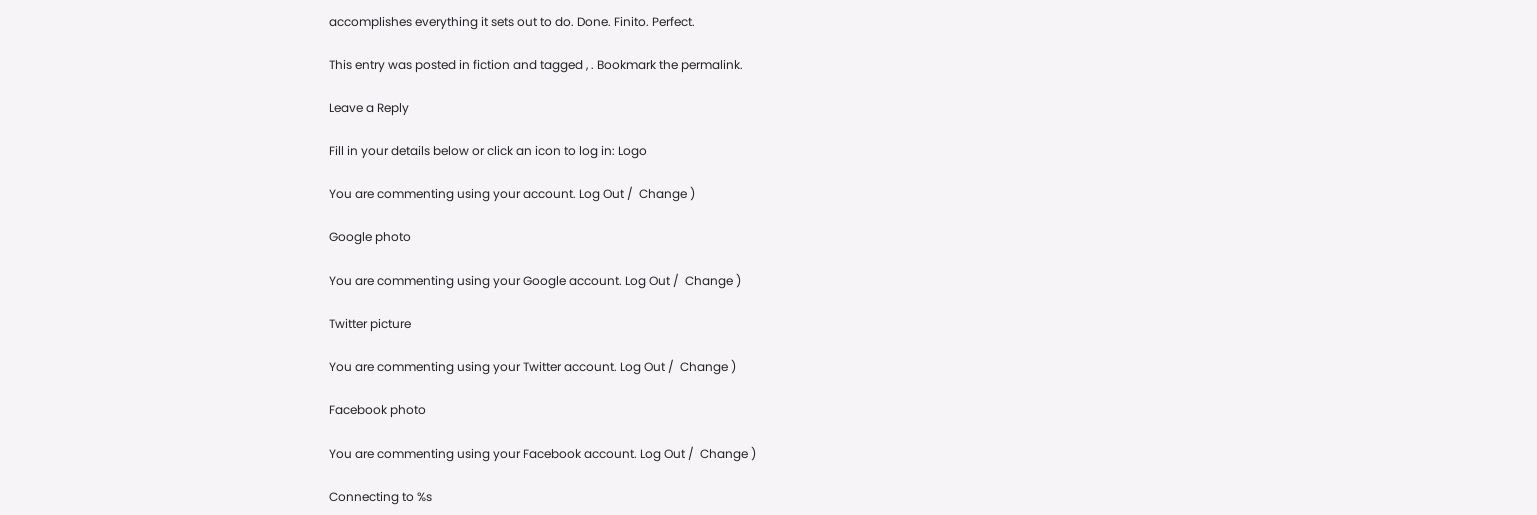accomplishes everything it sets out to do. Done. Finito. Perfect.

This entry was posted in fiction and tagged , . Bookmark the permalink.

Leave a Reply

Fill in your details below or click an icon to log in: Logo

You are commenting using your account. Log Out /  Change )

Google photo

You are commenting using your Google account. Log Out /  Change )

Twitter picture

You are commenting using your Twitter account. Log Out /  Change )

Facebook photo

You are commenting using your Facebook account. Log Out /  Change )

Connecting to %s